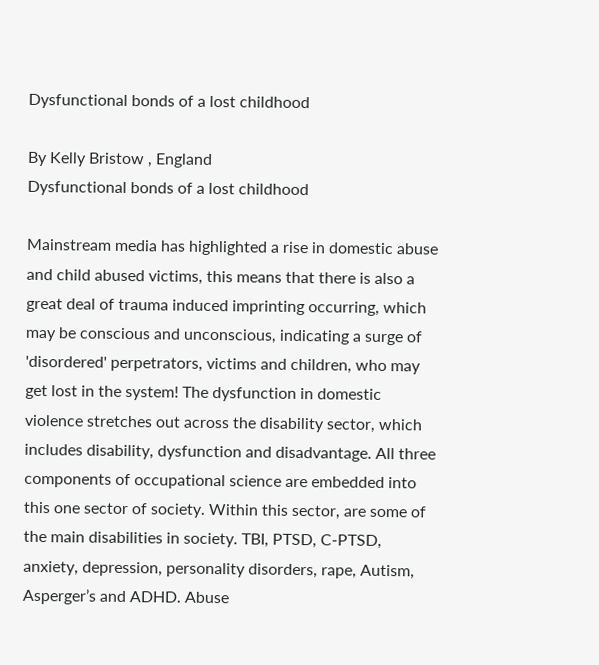Dysfunctional bonds of a lost childhood

By Kelly Bristow , England
Dysfunctional bonds of a lost childhood

Mainstream media has highlighted a rise in domestic abuse and child abused victims, this means that there is also a great deal of trauma induced imprinting occurring, which may be conscious and unconscious, indicating a surge of 'disordered' perpetrators, victims and children, who may get lost in the system! The dysfunction in domestic violence stretches out across the disability sector, which includes disability, dysfunction and disadvantage. All three components of occupational science are embedded into this one sector of society. Within this sector, are some of the main disabilities in society. TBI, PTSD, C-PTSD, anxiety, depression, personality disorders, rape, Autism, Asperger’s and ADHD. Abuse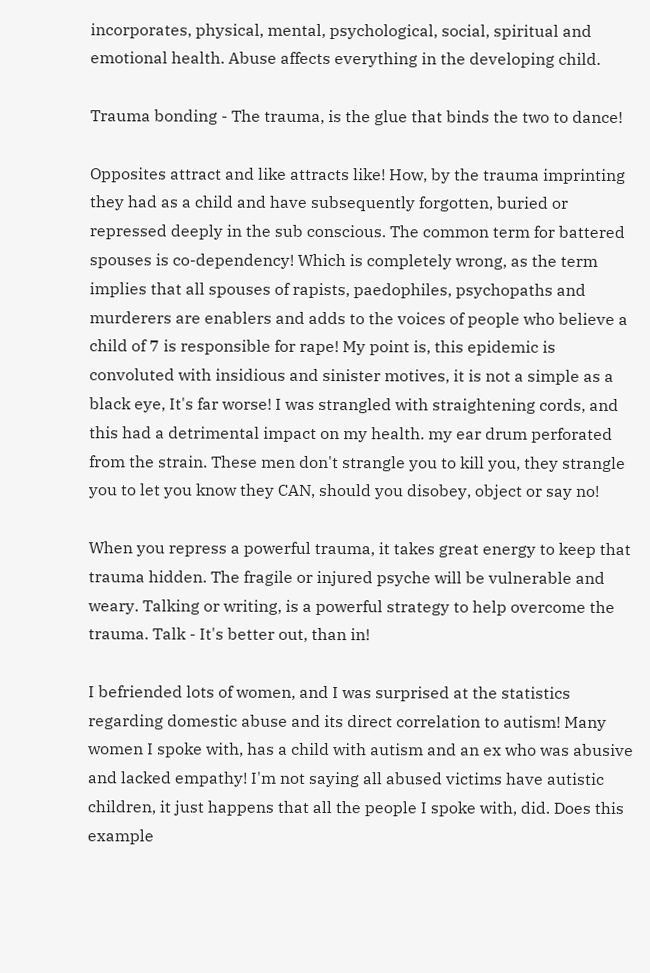incorporates, physical, mental, psychological, social, spiritual and emotional health. Abuse affects everything in the developing child.

Trauma bonding - The trauma, is the glue that binds the two to dance!

Opposites attract and like attracts like! How, by the trauma imprinting they had as a child and have subsequently forgotten, buried or repressed deeply in the sub conscious. The common term for battered spouses is co-dependency! Which is completely wrong, as the term implies that all spouses of rapists, paedophiles, psychopaths and murderers are enablers and adds to the voices of people who believe a child of 7 is responsible for rape! My point is, this epidemic is convoluted with insidious and sinister motives, it is not a simple as a black eye, It's far worse! I was strangled with straightening cords, and this had a detrimental impact on my health. my ear drum perforated from the strain. These men don't strangle you to kill you, they strangle you to let you know they CAN, should you disobey, object or say no!

When you repress a powerful trauma, it takes great energy to keep that trauma hidden. The fragile or injured psyche will be vulnerable and weary. Talking or writing, is a powerful strategy to help overcome the trauma. Talk - It's better out, than in!

I befriended lots of women, and I was surprised at the statistics regarding domestic abuse and its direct correlation to autism! Many women I spoke with, has a child with autism and an ex who was abusive and lacked empathy! I'm not saying all abused victims have autistic children, it just happens that all the people I spoke with, did. Does this example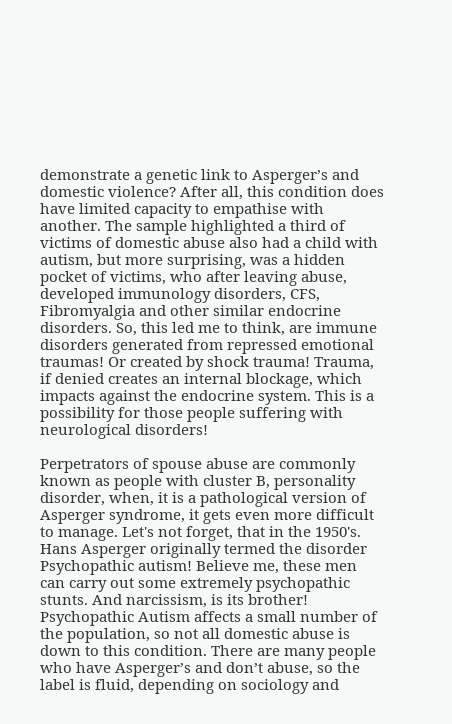demonstrate a genetic link to Asperger’s and domestic violence? After all, this condition does have limited capacity to empathise with another. The sample highlighted a third of victims of domestic abuse also had a child with autism, but more surprising, was a hidden pocket of victims, who after leaving abuse, developed immunology disorders, CFS, Fibromyalgia and other similar endocrine disorders. So, this led me to think, are immune disorders generated from repressed emotional traumas! Or created by shock trauma! Trauma, if denied creates an internal blockage, which impacts against the endocrine system. This is a possibility for those people suffering with neurological disorders!

Perpetrators of spouse abuse are commonly known as people with cluster B, personality disorder, when, it is a pathological version of Asperger syndrome, it gets even more difficult to manage. Let's not forget, that in the 1950's. Hans Asperger originally termed the disorder Psychopathic autism! Believe me, these men can carry out some extremely psychopathic stunts. And narcissism, is its brother! Psychopathic Autism affects a small number of the population, so not all domestic abuse is down to this condition. There are many people who have Asperger’s and don’t abuse, so the label is fluid, depending on sociology and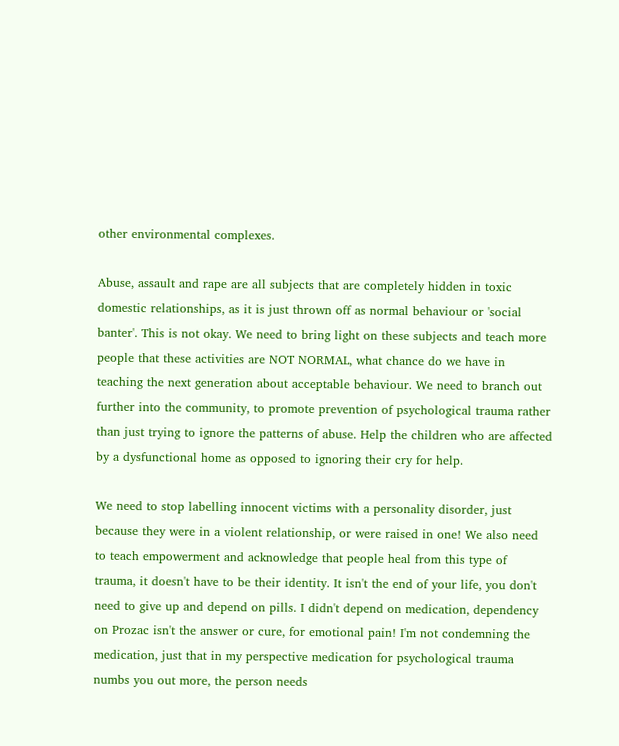other environmental complexes.

Abuse, assault and rape are all subjects that are completely hidden in toxic domestic relationships, as it is just thrown off as normal behaviour or 'social banter'. This is not okay. We need to bring light on these subjects and teach more people that these activities are NOT NORMAL, what chance do we have in teaching the next generation about acceptable behaviour. We need to branch out further into the community, to promote prevention of psychological trauma rather than just trying to ignore the patterns of abuse. Help the children who are affected by a dysfunctional home as opposed to ignoring their cry for help.

We need to stop labelling innocent victims with a personality disorder, just because they were in a violent relationship, or were raised in one! We also need to teach empowerment and acknowledge that people heal from this type of trauma, it doesn't have to be their identity. It isn't the end of your life, you don't need to give up and depend on pills. I didn't depend on medication, dependency on Prozac isn't the answer or cure, for emotional pain! I'm not condemning the medication, just that in my perspective medication for psychological trauma numbs you out more, the person needs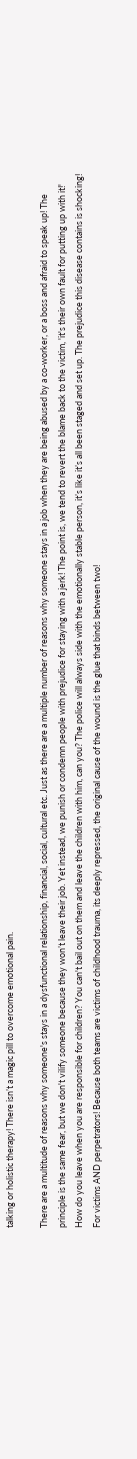talking or holistic therapy! There isn’t a magic pill to overcome emotional pain.

There are a multitude of reasons why someone's stays in a dysfunctional relationship, financial, social, cultural etc. Just as there are a multiple number of reasons why someone stays in a job when they are being abused by a co-worker, or a boss and afraid to speak up! The principle is the same fear, but we don't vilify someone because they won’t leave their job. Yet instead, we punish or condemn people with prejudice for staying with a jerk! The point is, we tend to revert the blame back to the victim, 'it's their own fault for putting up with it!' How do you leave when you are responsible for children? You can't bail out on them and leave the children with him, can you? The police will always side with the emotionally stable person, it’s like it’s all been staged and set up. The prejudice this disease contains is shocking! For victims AND perpetrators! Because both teams are victims of childhood trauma, its deeply repressed, the original cause of the wound is the glue that binds between two!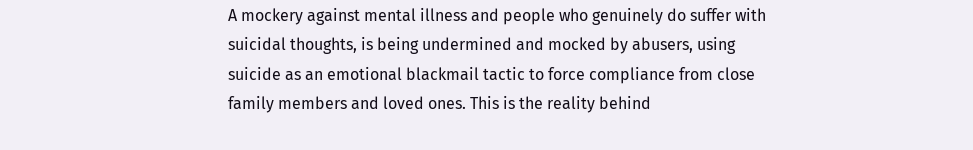A mockery against mental illness and people who genuinely do suffer with suicidal thoughts, is being undermined and mocked by abusers, using suicide as an emotional blackmail tactic to force compliance from close family members and loved ones. This is the reality behind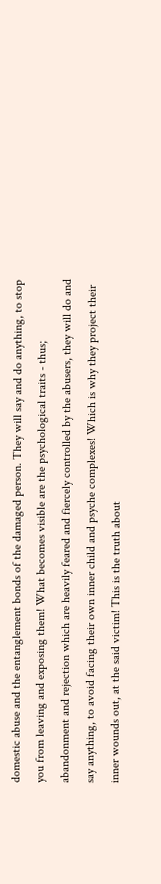domestic abuse and the entanglement bonds of the damaged person. They will say and do anything, to stop you from leaving and exposing them! What becomes visible are the psychological traits - thus; abandonment and rejection which are heavily feared and fiercely controlled by the abusers, they will do and say anything, to avoid facing their own inner child and psyche complexes! Which is why they project their inner wounds out, at the said victim! This is the truth about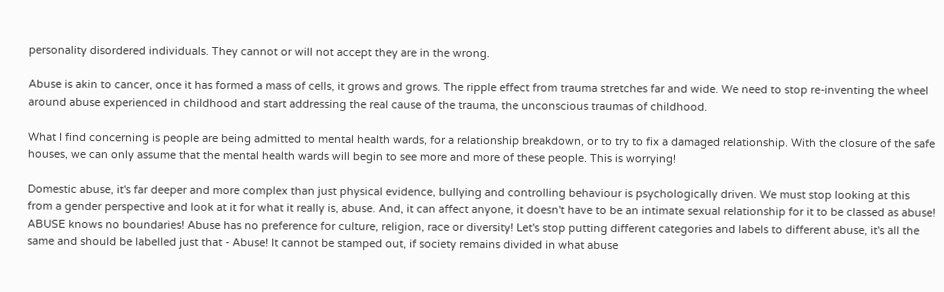personality disordered individuals. They cannot or will not accept they are in the wrong.

Abuse is akin to cancer, once it has formed a mass of cells, it grows and grows. The ripple effect from trauma stretches far and wide. We need to stop re-inventing the wheel around abuse experienced in childhood and start addressing the real cause of the trauma, the unconscious traumas of childhood.

What I find concerning is people are being admitted to mental health wards, for a relationship breakdown, or to try to fix a damaged relationship. With the closure of the safe houses, we can only assume that the mental health wards will begin to see more and more of these people. This is worrying!

Domestic abuse, it's far deeper and more complex than just physical evidence, bullying and controlling behaviour is psychologically driven. We must stop looking at this from a gender perspective and look at it for what it really is, abuse. And, it can affect anyone, it doesn't have to be an intimate sexual relationship for it to be classed as abuse! ABUSE knows no boundaries! Abuse has no preference for culture, religion, race or diversity! Let's stop putting different categories and labels to different abuse, it's all the same and should be labelled just that - Abuse! It cannot be stamped out, if society remains divided in what abuse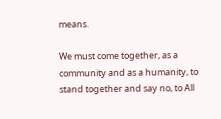means.

We must come together, as a community and as a humanity, to stand together and say no, to All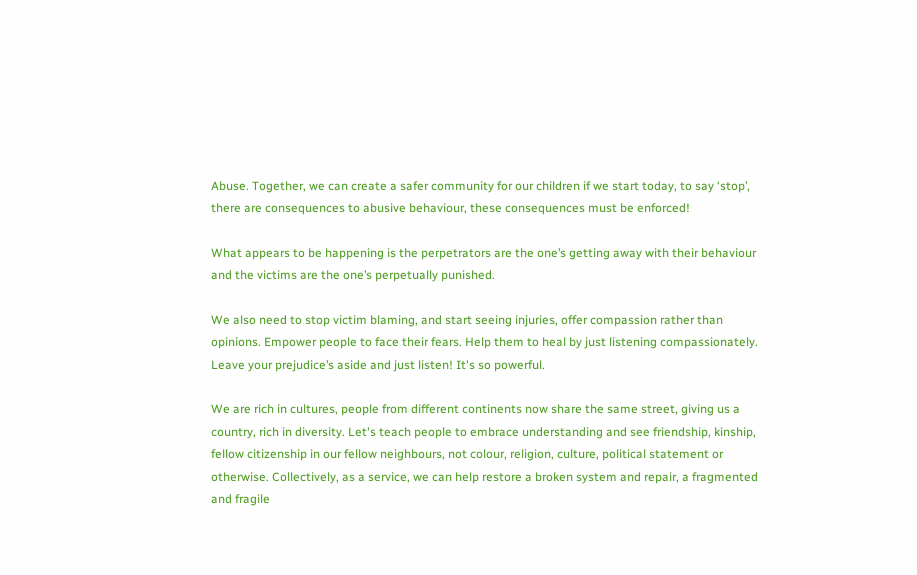Abuse. Together, we can create a safer community for our children if we start today, to say ‘stop’, there are consequences to abusive behaviour, these consequences must be enforced!

What appears to be happening is the perpetrators are the one’s getting away with their behaviour and the victims are the one’s perpetually punished.

We also need to stop victim blaming, and start seeing injuries, offer compassion rather than opinions. Empower people to face their fears. Help them to heal by just listening compassionately. Leave your prejudice’s aside and just listen! It's so powerful.

We are rich in cultures, people from different continents now share the same street, giving us a country, rich in diversity. Let's teach people to embrace understanding and see friendship, kinship, fellow citizenship in our fellow neighbours, not colour, religion, culture, political statement or otherwise. Collectively, as a service, we can help restore a broken system and repair, a fragmented and fragile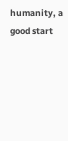humanity, a good start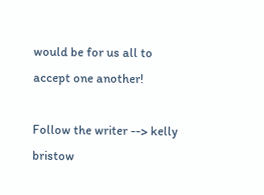would be for us all to accept one another!

Follow the writer --> kelly bristow